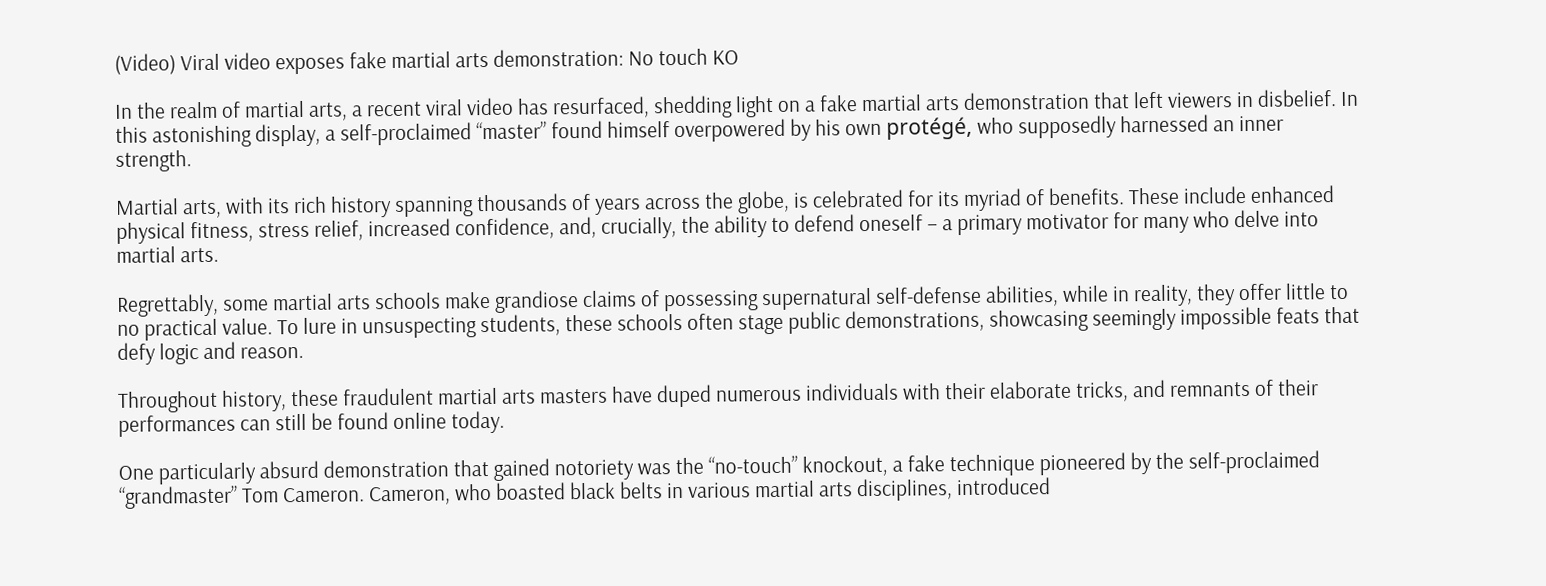(Video) Viral video exposes fake martial arts demonstration: No touch KO

In the realm of martial arts, a recent viral video has resurfaced, shedding light on a fake martial arts demonstration that left viewers in disbelief. In this astonishing display, a self-proclaimed “master” found himself overpowered by his own protégé, who supposedly harnessed an inner strength.

Martial arts, with its rich history spanning thousands of years across the globe, is celebrated for its myriad of benefits. These include enhanced physical fitness, stress relief, increased confidence, and, crucially, the ability to defend oneself – a primary motivator for many who delve into martial arts.

Regrettably, some martial arts schools make grandiose claims of possessing supernatural self-defense abilities, while in reality, they offer little to no practical value. To lure in unsuspecting students, these schools often stage public demonstrations, showcasing seemingly impossible feats that defy logic and reason.

Throughout history, these fraudulent martial arts masters have duped numerous individuals with their elaborate tricks, and remnants of their performances can still be found online today.

One particularly absurd demonstration that gained notoriety was the “no-touch” knockout, a fake technique pioneered by the self-proclaimed “grandmaster” Tom Cameron. Cameron, who boasted black belts in various martial arts disciplines, introduced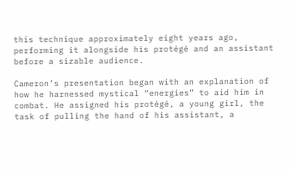this technique approximately eight years ago, performing it alongside his protégé and an assistant before a sizable audience.

Cameron’s presentation began with an explanation of how he harnessed mystical “energies” to aid him in combat. He assigned his protégé, a young girl, the task of pulling the hand of his assistant, a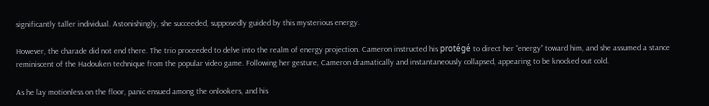significantly taller individual. Astonishingly, she succeeded, supposedly guided by this mysterious energy.

However, the charade did not end there. The trio proceeded to delve into the realm of energy projection. Cameron instructed his protégé to direct her “energy” toward him, and she assumed a stance reminiscent of the Hadouken technique from the popular video game. Following her gesture, Cameron dramatically and instantaneously collapsed, appearing to be knocked out cold.

As he lay motionless on the floor, panic ensued among the onlookers, and his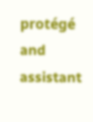protégé and assistant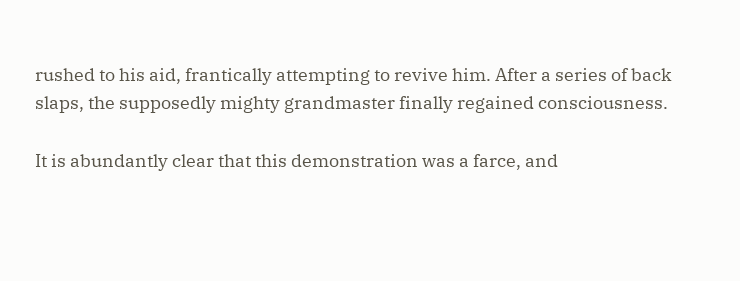rushed to his aid, frantically attempting to revive him. After a series of back slaps, the supposedly mighty grandmaster finally regained consciousness.

It is abundantly clear that this demonstration was a farce, and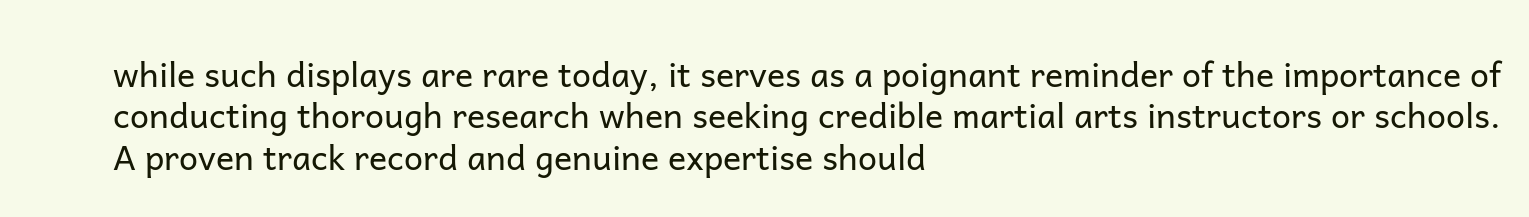while such displays are rare today, it serves as a poignant reminder of the importance of conducting thorough research when seeking credible martial arts instructors or schools. A proven track record and genuine expertise should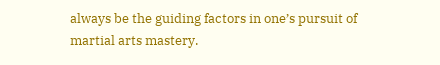always be the guiding factors in one’s pursuit of martial arts mastery.